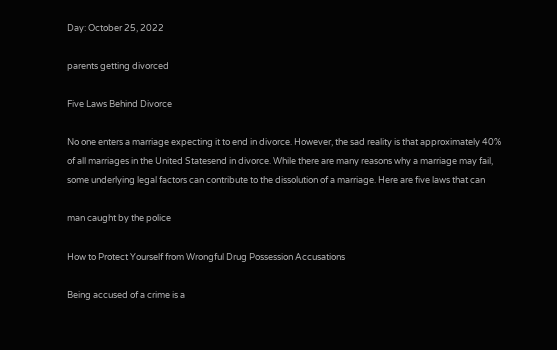Day: October 25, 2022

parents getting divorced

Five Laws Behind Divorce

No one enters a marriage expecting it to end in divorce. However, the sad reality is that approximately 40% of all marriages in the United Statesend in divorce. While there are many reasons why a marriage may fail, some underlying legal factors can contribute to the dissolution of a marriage. Here are five laws that can

man caught by the police

How to Protect Yourself from Wrongful Drug Possession Accusations

Being accused of a crime is a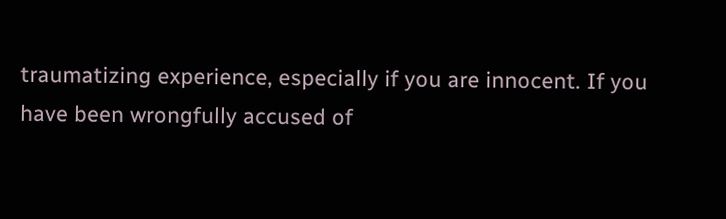traumatizing experience, especially if you are innocent. If you have been wrongfully accused of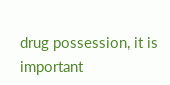drug possession, it is important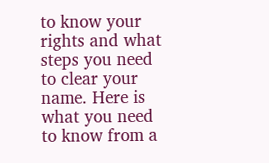to know your rights and what steps you need to clear your name. Here is what you need to know from a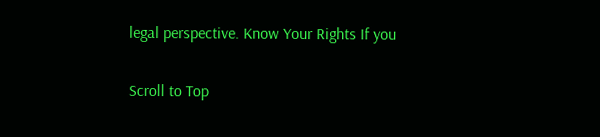legal perspective. Know Your Rights If you

Scroll to Top